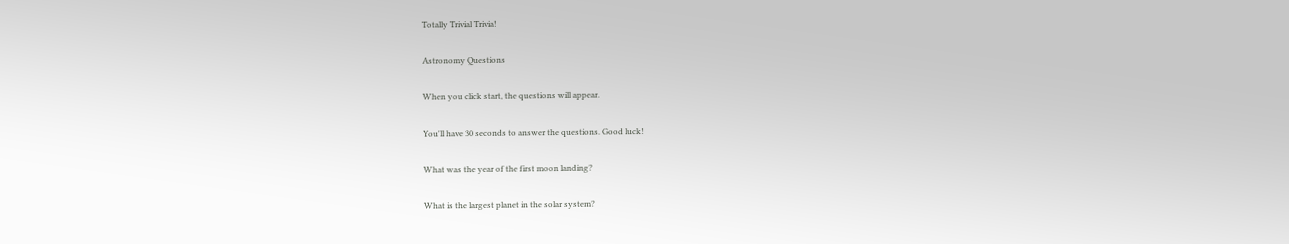Totally Trivial Trivia!

Astronomy Questions

When you click start, the questions will appear.

You'll have 30 seconds to answer the questions. Good luck!

What was the year of the first moon landing?

What is the largest planet in the solar system?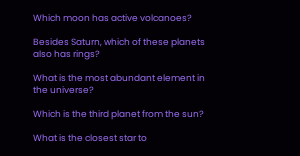Which moon has active volcanoes?

Besides Saturn, which of these planets also has rings?

What is the most abundant element in the universe?

Which is the third planet from the sun?

What is the closest star to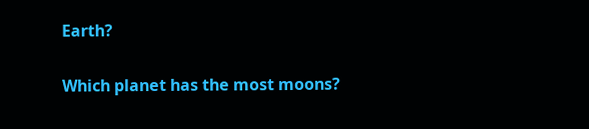Earth?

Which planet has the most moons?